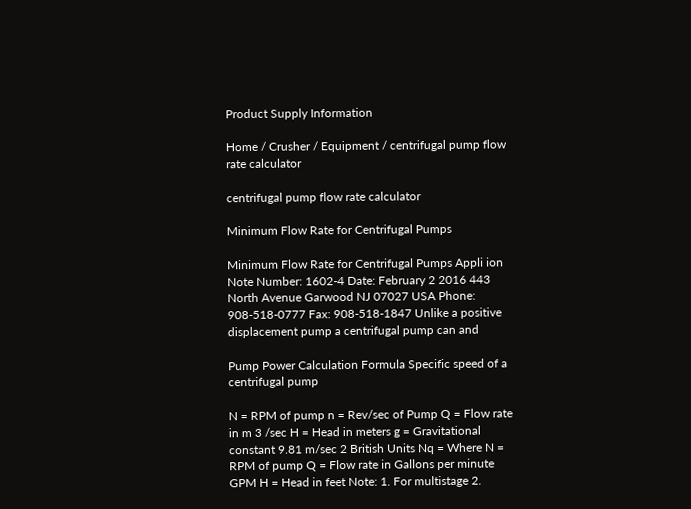Product Supply Information

Home / Crusher / Equipment / centrifugal pump flow rate calculator

centrifugal pump flow rate calculator

Minimum Flow Rate for Centrifugal Pumps

Minimum Flow Rate for Centrifugal Pumps Appli ion Note Number: 1602-4 Date: February 2 2016 443 North Avenue Garwood NJ 07027 USA Phone: 908-518-0777 Fax: 908-518-1847 Unlike a positive displacement pump a centrifugal pump can and

Pump Power Calculation Formula Specific speed of a centrifugal pump

N = RPM of pump n = Rev/sec of Pump Q = Flow rate in m 3 /sec H = Head in meters g = Gravitational constant 9.81 m/sec 2 British Units Nq = Where N = RPM of pump Q = Flow rate in Gallons per minute GPM H = Head in feet Note: 1. For multistage 2.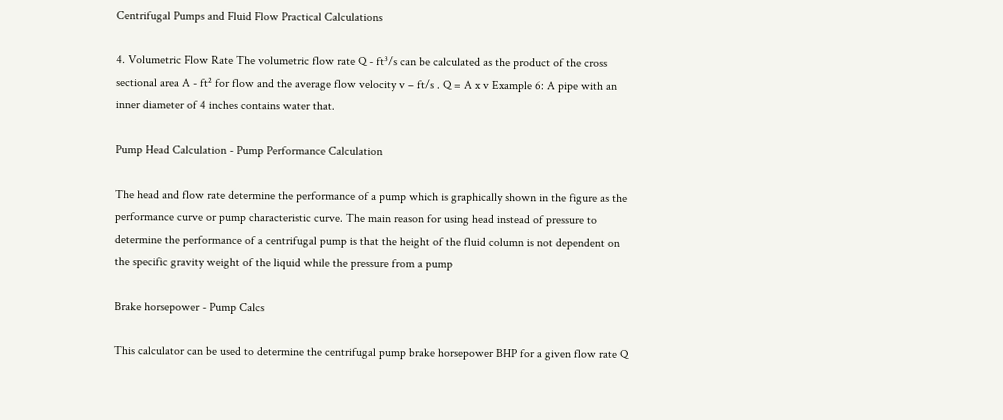Centrifugal Pumps and Fluid Flow Practical Calculations

4. Volumetric Flow Rate The volumetric flow rate Q - ft³/s can be calculated as the product of the cross sectional area A - ft² for flow and the average flow velocity v – ft/s . Q = A x v Example 6: A pipe with an inner diameter of 4 inches contains water that.

Pump Head Calculation - Pump Performance Calculation

The head and flow rate determine the performance of a pump which is graphically shown in the figure as the performance curve or pump characteristic curve. The main reason for using head instead of pressure to determine the performance of a centrifugal pump is that the height of the fluid column is not dependent on the specific gravity weight of the liquid while the pressure from a pump

Brake horsepower - Pump Calcs

This calculator can be used to determine the centrifugal pump brake horsepower BHP for a given flow rate Q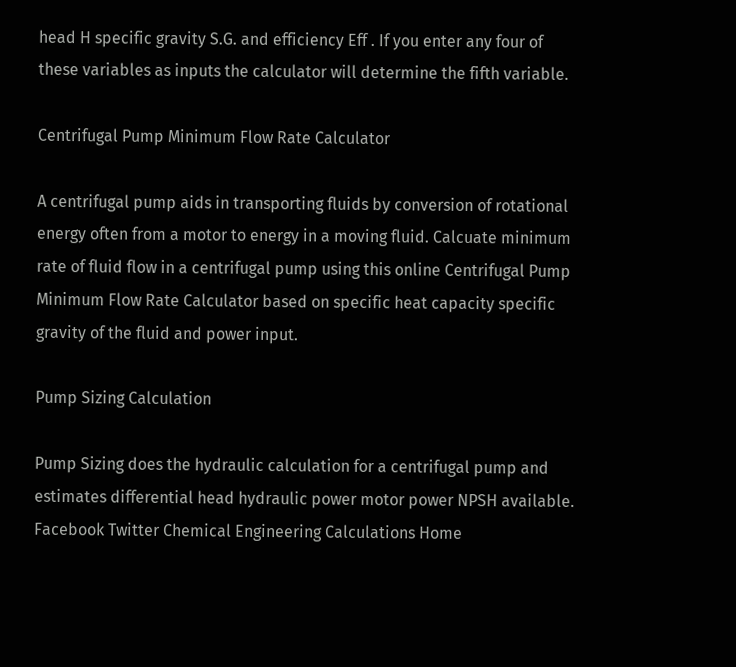head H specific gravity S.G. and efficiency Eff . If you enter any four of these variables as inputs the calculator will determine the fifth variable.

Centrifugal Pump Minimum Flow Rate Calculator

A centrifugal pump aids in transporting fluids by conversion of rotational energy often from a motor to energy in a moving fluid. Calcuate minimum rate of fluid flow in a centrifugal pump using this online Centrifugal Pump Minimum Flow Rate Calculator based on specific heat capacity specific gravity of the fluid and power input.

Pump Sizing Calculation

Pump Sizing does the hydraulic calculation for a centrifugal pump and estimates differential head hydraulic power motor power NPSH available. Facebook Twitter Chemical Engineering Calculations Home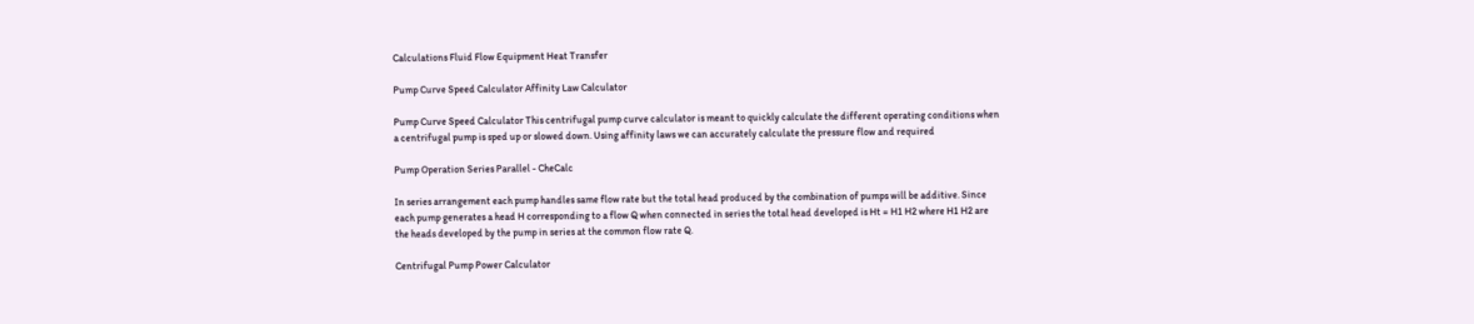Calculations Fluid Flow Equipment Heat Transfer

Pump Curve Speed Calculator Affinity Law Calculator

Pump Curve Speed Calculator This centrifugal pump curve calculator is meant to quickly calculate the different operating conditions when a centrifugal pump is sped up or slowed down. Using affinity laws we can accurately calculate the pressure flow and required

Pump Operation Series Parallel - CheCalc

In series arrangement each pump handles same flow rate but the total head produced by the combination of pumps will be additive. Since each pump generates a head H corresponding to a flow Q when connected in series the total head developed is Ht = H1 H2 where H1 H2 are the heads developed by the pump in series at the common flow rate Q.

Centrifugal Pump Power Calculator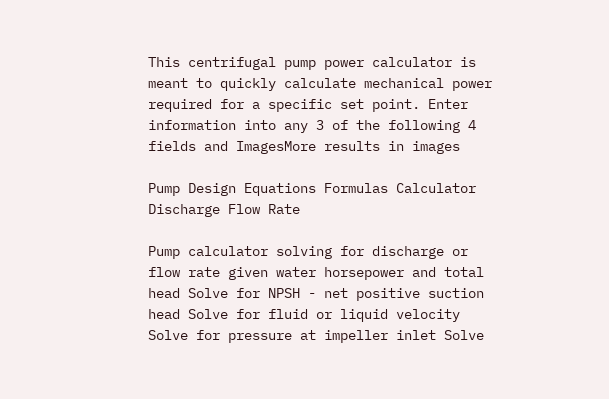This centrifugal pump power calculator is meant to quickly calculate mechanical power required for a specific set point. Enter information into any 3 of the following 4 fields and ImagesMore results in images

Pump Design Equations Formulas Calculator Discharge Flow Rate

Pump calculator solving for discharge or flow rate given water horsepower and total head Solve for NPSH - net positive suction head Solve for fluid or liquid velocity Solve for pressure at impeller inlet Solve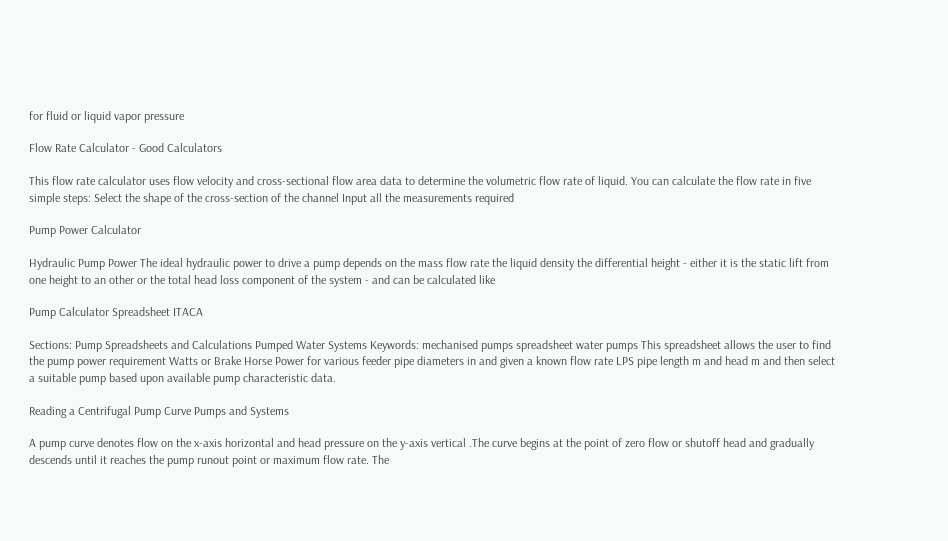for fluid or liquid vapor pressure

Flow Rate Calculator - Good Calculators

This flow rate calculator uses flow velocity and cross-sectional flow area data to determine the volumetric flow rate of liquid. You can calculate the flow rate in five simple steps: Select the shape of the cross-section of the channel Input all the measurements required

Pump Power Calculator

Hydraulic Pump Power The ideal hydraulic power to drive a pump depends on the mass flow rate the liquid density the differential height - either it is the static lift from one height to an other or the total head loss component of the system - and can be calculated like

Pump Calculator Spreadsheet ITACA

Sections: Pump Spreadsheets and Calculations Pumped Water Systems Keywords: mechanised pumps spreadsheet water pumps This spreadsheet allows the user to find the pump power requirement Watts or Brake Horse Power for various feeder pipe diameters in and given a known flow rate LPS pipe length m and head m and then select a suitable pump based upon available pump characteristic data.

Reading a Centrifugal Pump Curve Pumps and Systems

A pump curve denotes flow on the x-axis horizontal and head pressure on the y-axis vertical .The curve begins at the point of zero flow or shutoff head and gradually descends until it reaches the pump runout point or maximum flow rate. The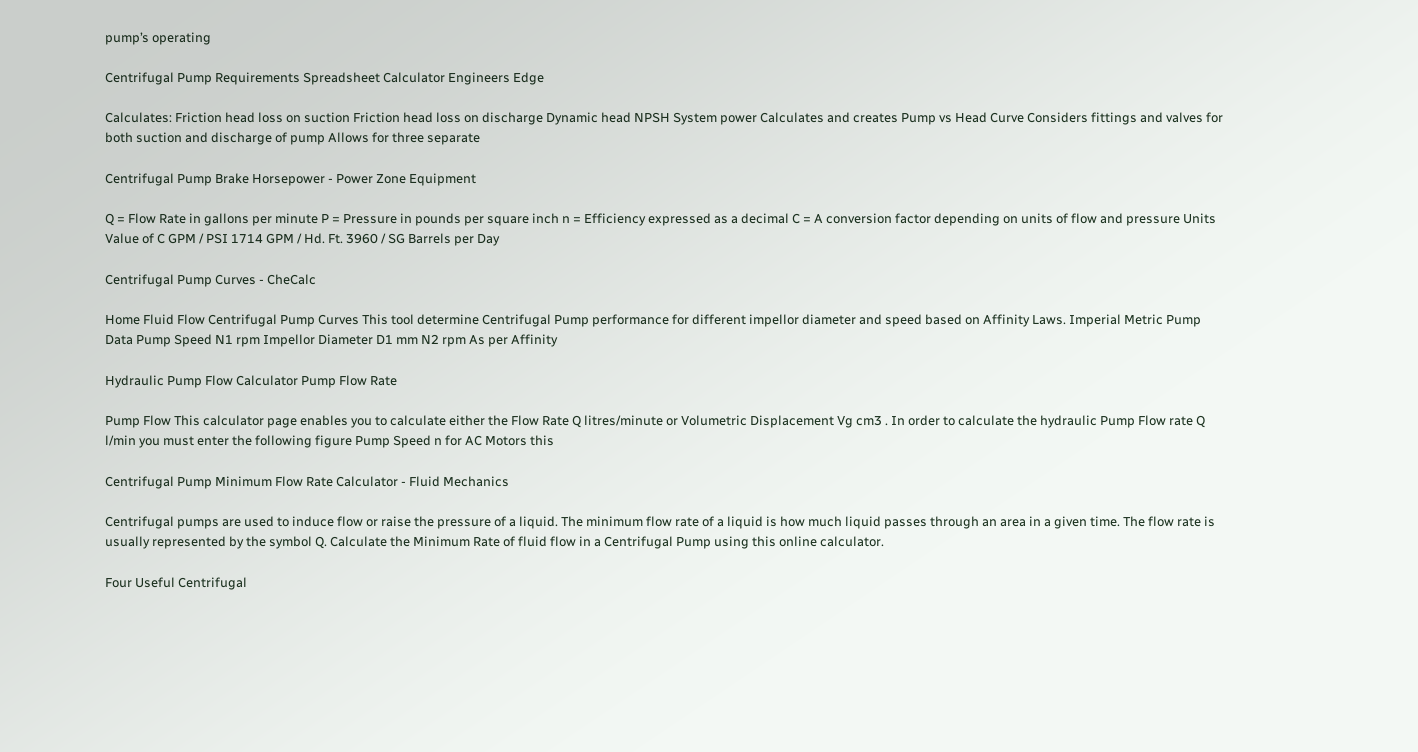pump’s operating

Centrifugal Pump Requirements Spreadsheet Calculator Engineers Edge

Calculates: Friction head loss on suction Friction head loss on discharge Dynamic head NPSH System power Calculates and creates Pump vs Head Curve Considers fittings and valves for both suction and discharge of pump Allows for three separate

Centrifugal Pump Brake Horsepower - Power Zone Equipment

Q = Flow Rate in gallons per minute P = Pressure in pounds per square inch n = Efficiency expressed as a decimal C = A conversion factor depending on units of flow and pressure Units Value of C GPM / PSI 1714 GPM / Hd. Ft. 3960 / SG Barrels per Day

Centrifugal Pump Curves - CheCalc

Home Fluid Flow Centrifugal Pump Curves This tool determine Centrifugal Pump performance for different impellor diameter and speed based on Affinity Laws. Imperial Metric Pump Data Pump Speed N1 rpm Impellor Diameter D1 mm N2 rpm As per Affinity

Hydraulic Pump Flow Calculator Pump Flow Rate

Pump Flow This calculator page enables you to calculate either the Flow Rate Q litres/minute or Volumetric Displacement Vg cm3 . In order to calculate the hydraulic Pump Flow rate Q l/min you must enter the following figure Pump Speed n for AC Motors this

Centrifugal Pump Minimum Flow Rate Calculator - Fluid Mechanics

Centrifugal pumps are used to induce flow or raise the pressure of a liquid. The minimum flow rate of a liquid is how much liquid passes through an area in a given time. The flow rate is usually represented by the symbol Q. Calculate the Minimum Rate of fluid flow in a Centrifugal Pump using this online calculator.

Four Useful Centrifugal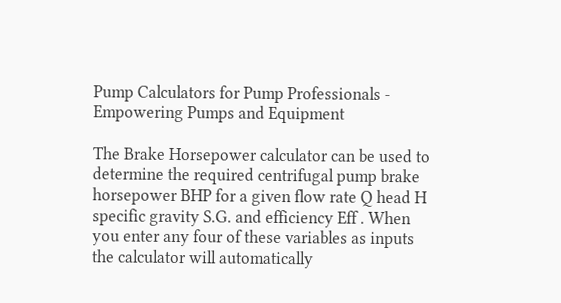Pump Calculators for Pump Professionals - Empowering Pumps and Equipment

The Brake Horsepower calculator can be used to determine the required centrifugal pump brake horsepower BHP for a given flow rate Q head H specific gravity S.G. and efficiency Eff . When you enter any four of these variables as inputs the calculator will automatically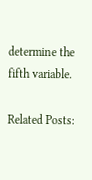determine the fifth variable.

Related Posts: